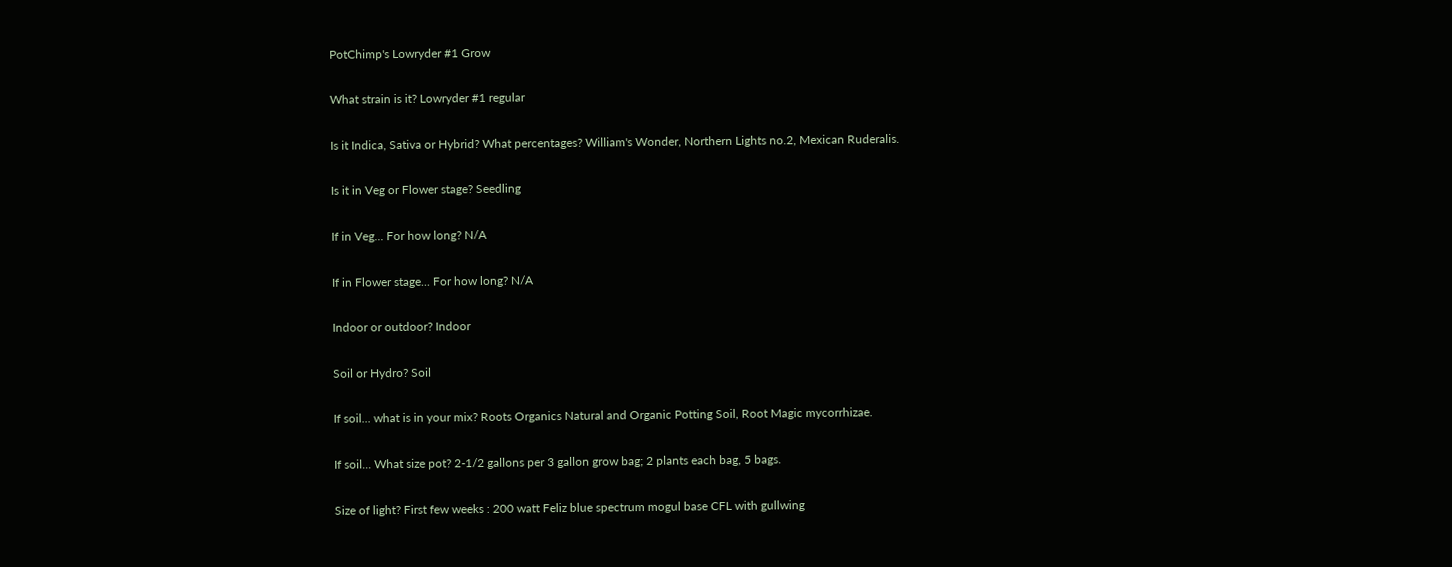PotChimp's Lowryder #1 Grow

What strain is it? Lowryder #1 regular

Is it Indica, Sativa or Hybrid? What percentages? William's Wonder, Northern Lights no.2, Mexican Ruderalis.

Is it in Veg or Flower stage? Seedling

If in Veg... For how long? N/A

If in Flower stage... For how long? N/A

Indoor or outdoor? Indoor

Soil or Hydro? Soil

If soil... what is in your mix? Roots Organics Natural and Organic Potting Soil, Root Magic mycorrhizae.

If soil... What size pot? 2-1/2 gallons per 3 gallon grow bag; 2 plants each bag, 5 bags.

Size of light? First few weeks : 200 watt Feliz blue spectrum mogul base CFL with gullwing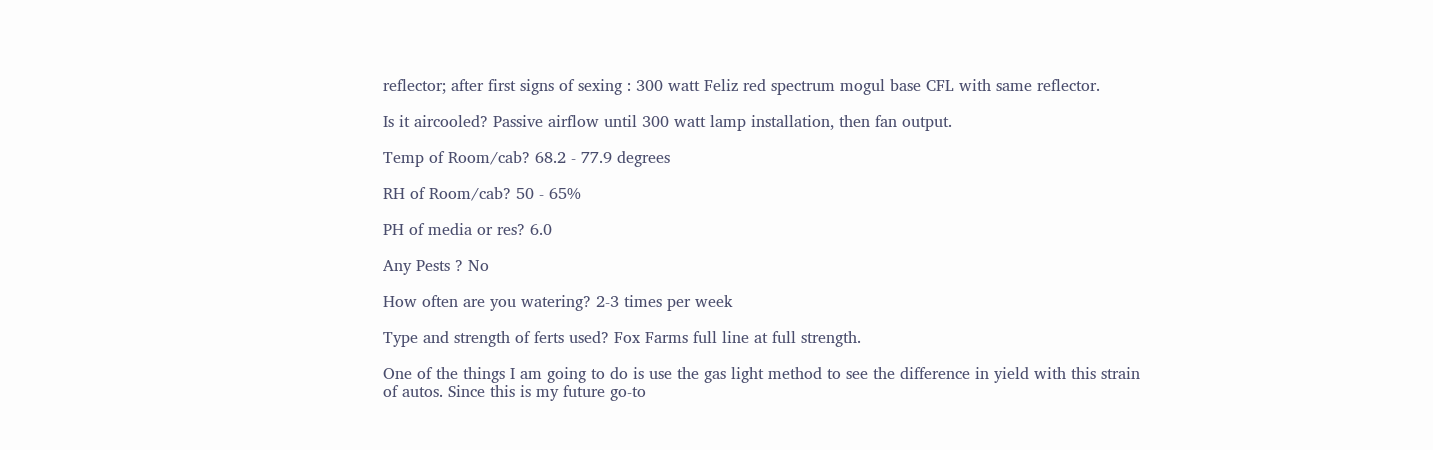reflector; after first signs of sexing : 300 watt Feliz red spectrum mogul base CFL with same reflector.

Is it aircooled? Passive airflow until 300 watt lamp installation, then fan output.

Temp of Room/cab? 68.2 - 77.9 degrees

RH of Room/cab? 50 - 65%

PH of media or res? 6.0

Any Pests ? No

How often are you watering? 2-3 times per week

Type and strength of ferts used? Fox Farms full line at full strength.

One of the things I am going to do is use the gas light method to see the difference in yield with this strain of autos. Since this is my future go-to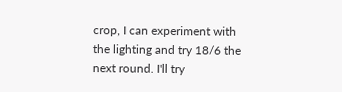crop, I can experiment with the lighting and try 18/6 the next round. I'll try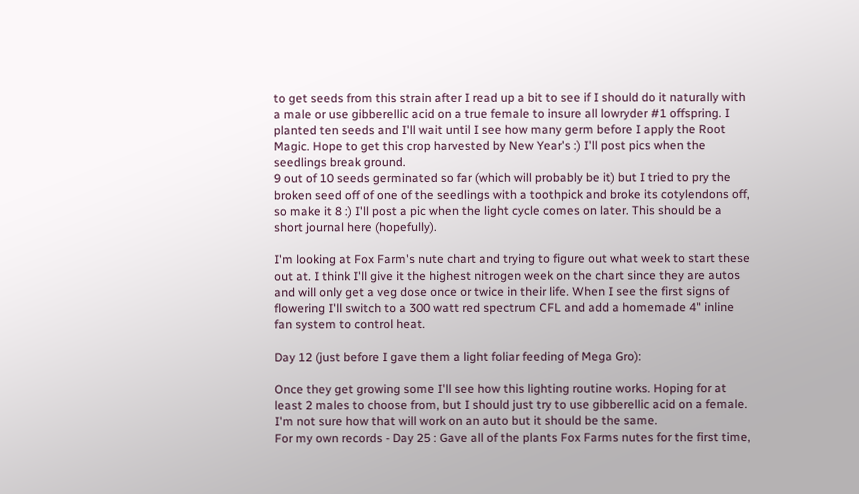to get seeds from this strain after I read up a bit to see if I should do it naturally with a male or use gibberellic acid on a true female to insure all lowryder #1 offspring. I planted ten seeds and I'll wait until I see how many germ before I apply the Root Magic. Hope to get this crop harvested by New Year's :) I'll post pics when the seedlings break ground.
9 out of 10 seeds germinated so far (which will probably be it) but I tried to pry the broken seed off of one of the seedlings with a toothpick and broke its cotylendons off, so make it 8 :) I'll post a pic when the light cycle comes on later. This should be a short journal here (hopefully).

I'm looking at Fox Farm's nute chart and trying to figure out what week to start these out at. I think I'll give it the highest nitrogen week on the chart since they are autos and will only get a veg dose once or twice in their life. When I see the first signs of flowering I'll switch to a 300 watt red spectrum CFL and add a homemade 4" inline fan system to control heat.

Day 12 (just before I gave them a light foliar feeding of Mega Gro):

Once they get growing some I'll see how this lighting routine works. Hoping for at least 2 males to choose from, but I should just try to use gibberellic acid on a female. I'm not sure how that will work on an auto but it should be the same.
For my own records - Day 25 : Gave all of the plants Fox Farms nutes for the first time,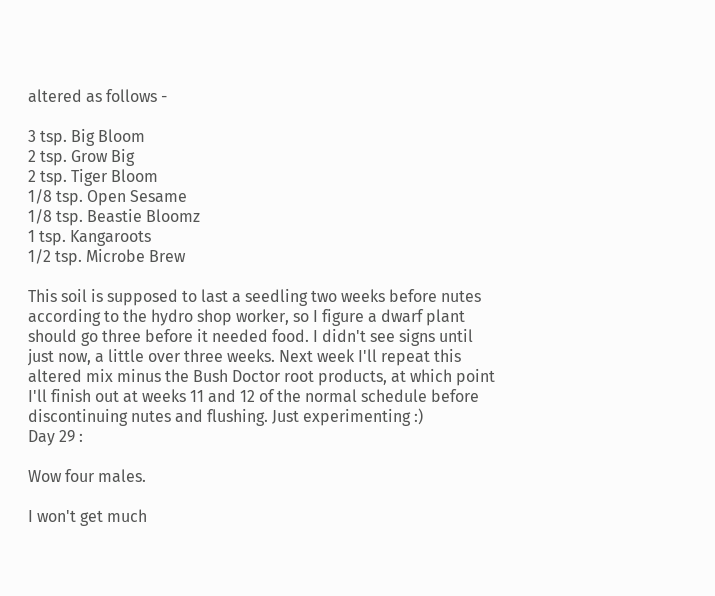altered as follows -

3 tsp. Big Bloom
2 tsp. Grow Big
2 tsp. Tiger Bloom
1/8 tsp. Open Sesame
1/8 tsp. Beastie Bloomz
1 tsp. Kangaroots
1/2 tsp. Microbe Brew

This soil is supposed to last a seedling two weeks before nutes according to the hydro shop worker, so I figure a dwarf plant should go three before it needed food. I didn't see signs until just now, a little over three weeks. Next week I'll repeat this altered mix minus the Bush Doctor root products, at which point I'll finish out at weeks 11 and 12 of the normal schedule before discontinuing nutes and flushing. Just experimenting :)
Day 29 :

Wow four males.

I won't get much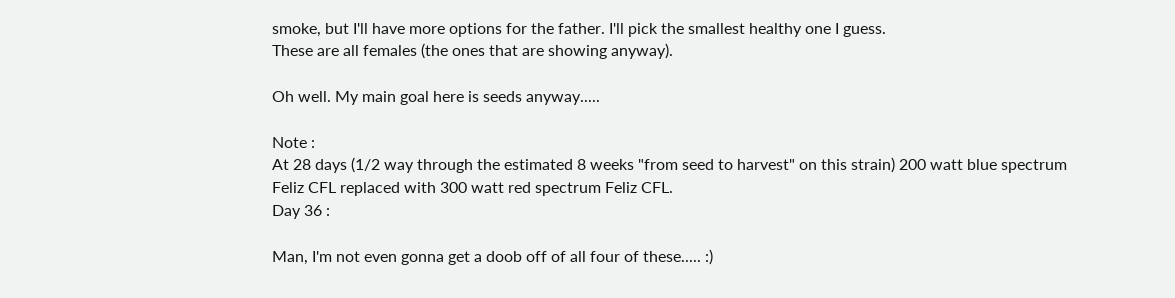smoke, but I'll have more options for the father. I'll pick the smallest healthy one I guess.
These are all females (the ones that are showing anyway).

Oh well. My main goal here is seeds anyway.....

Note :
At 28 days (1/2 way through the estimated 8 weeks "from seed to harvest" on this strain) 200 watt blue spectrum Feliz CFL replaced with 300 watt red spectrum Feliz CFL.
Day 36 :

Man, I'm not even gonna get a doob off of all four of these..... :)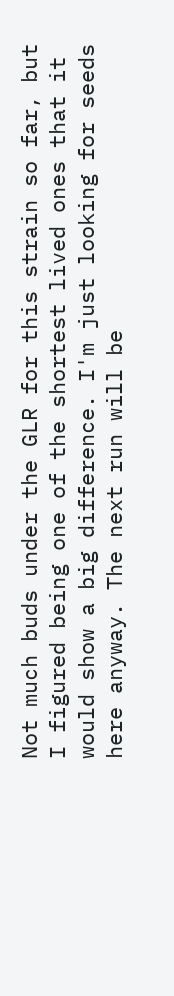Not much buds under the GLR for this strain so far, but I figured being one of the shortest lived ones that it would show a big difference. I'm just looking for seeds here anyway. The next run will be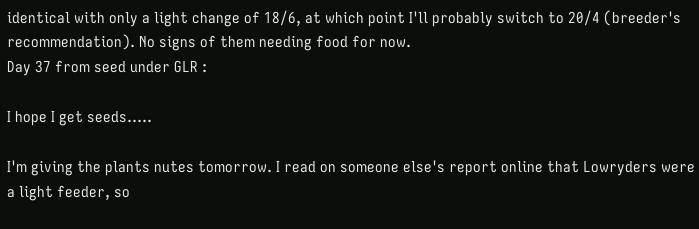identical with only a light change of 18/6, at which point I'll probably switch to 20/4 (breeder's recommendation). No signs of them needing food for now.
Day 37 from seed under GLR :

I hope I get seeds.....

I'm giving the plants nutes tomorrow. I read on someone else's report online that Lowryders were a light feeder, so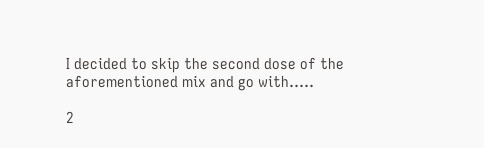I decided to skip the second dose of the aforementioned mix and go with.....

2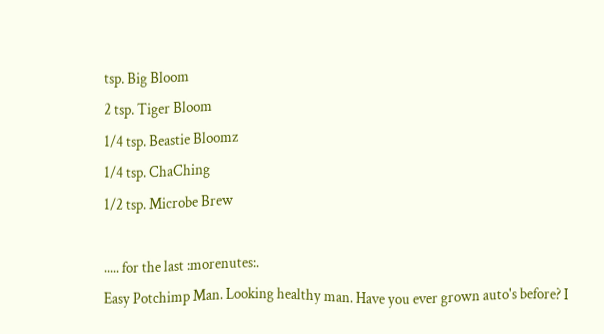tsp. Big Bloom
2 tsp. Tiger Bloom
1/4 tsp. Beastie Bloomz
1/4 tsp. ChaChing
1/2 tsp. Microbe Brew

..... for the last :morenutes:.
Easy Potchimp Man. Looking healthy man. Have you ever grown auto's before? I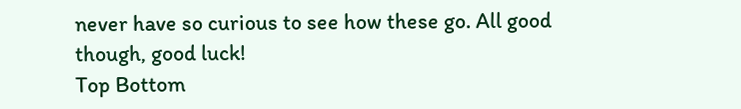never have so curious to see how these go. All good though, good luck!
Top Bottom